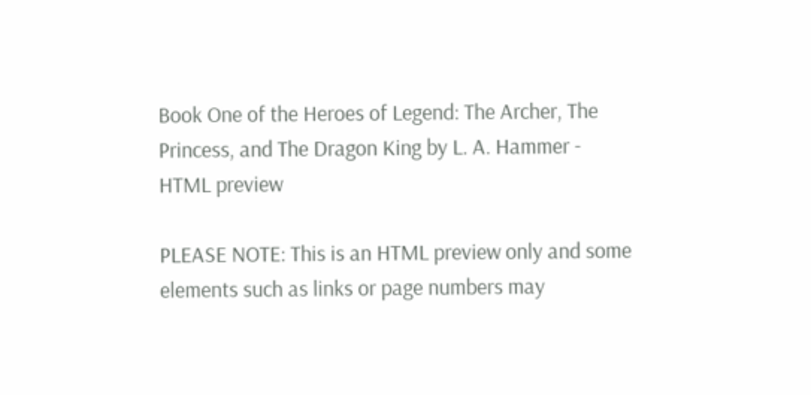Book One of the Heroes of Legend: The Archer, The Princess, and The Dragon King by L. A. Hammer - HTML preview

PLEASE NOTE: This is an HTML preview only and some elements such as links or page numbers may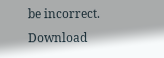be incorrect.
Download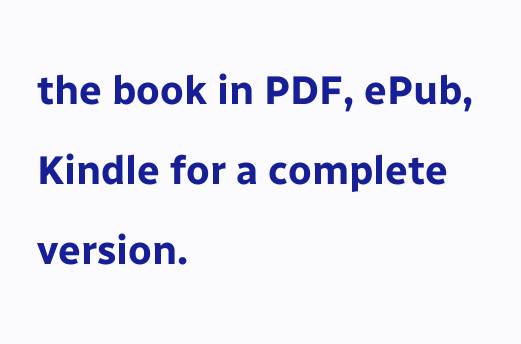the book in PDF, ePub, Kindle for a complete version.